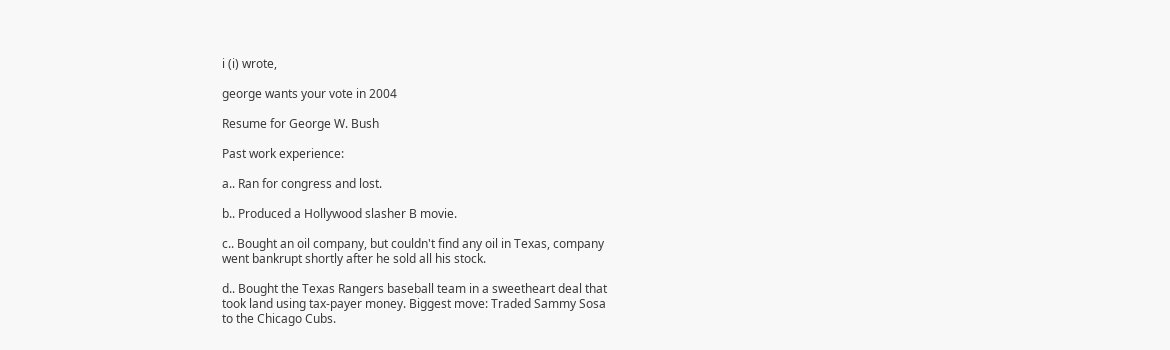i (i) wrote,

george wants your vote in 2004

Resume for George W. Bush

Past work experience:

a.. Ran for congress and lost.

b.. Produced a Hollywood slasher B movie.

c.. Bought an oil company, but couldn't find any oil in Texas, company
went bankrupt shortly after he sold all his stock.

d.. Bought the Texas Rangers baseball team in a sweetheart deal that
took land using tax-payer money. Biggest move: Traded Sammy Sosa
to the Chicago Cubs.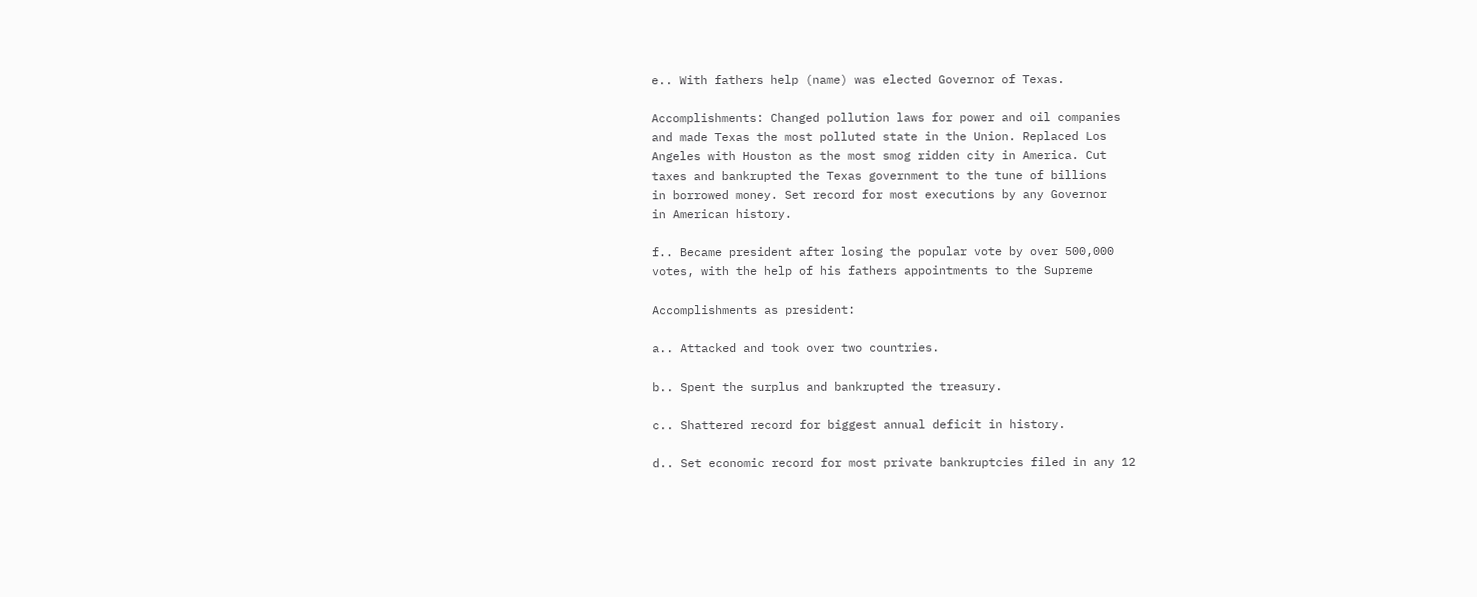e.. With fathers help (name) was elected Governor of Texas.

Accomplishments: Changed pollution laws for power and oil companies
and made Texas the most polluted state in the Union. Replaced Los
Angeles with Houston as the most smog ridden city in America. Cut
taxes and bankrupted the Texas government to the tune of billions
in borrowed money. Set record for most executions by any Governor
in American history.

f.. Became president after losing the popular vote by over 500,000
votes, with the help of his fathers appointments to the Supreme

Accomplishments as president:

a.. Attacked and took over two countries.

b.. Spent the surplus and bankrupted the treasury.

c.. Shattered record for biggest annual deficit in history.

d.. Set economic record for most private bankruptcies filed in any 12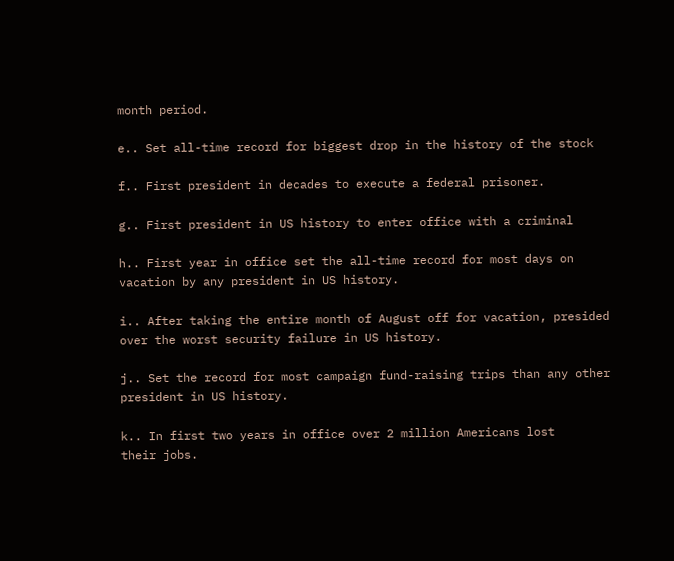month period.

e.. Set all-time record for biggest drop in the history of the stock

f.. First president in decades to execute a federal prisoner.

g.. First president in US history to enter office with a criminal

h.. First year in office set the all-time record for most days on
vacation by any president in US history.

i.. After taking the entire month of August off for vacation, presided
over the worst security failure in US history.

j.. Set the record for most campaign fund-raising trips than any other
president in US history.

k.. In first two years in office over 2 million Americans lost
their jobs.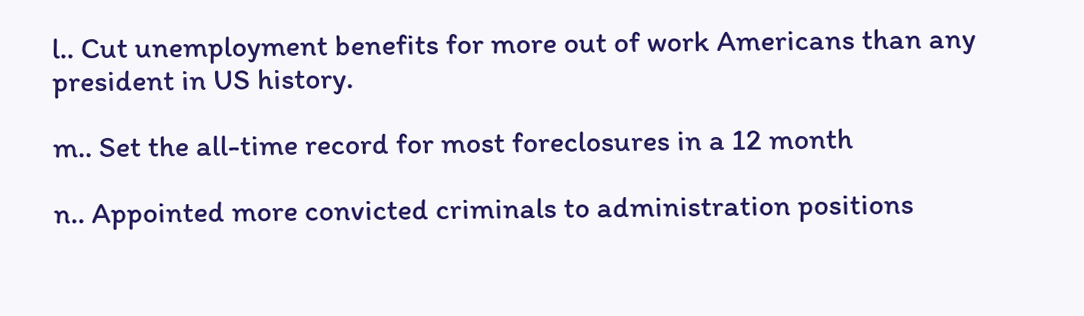l.. Cut unemployment benefits for more out of work Americans than any
president in US history.

m.. Set the all-time record for most foreclosures in a 12 month

n.. Appointed more convicted criminals to administration positions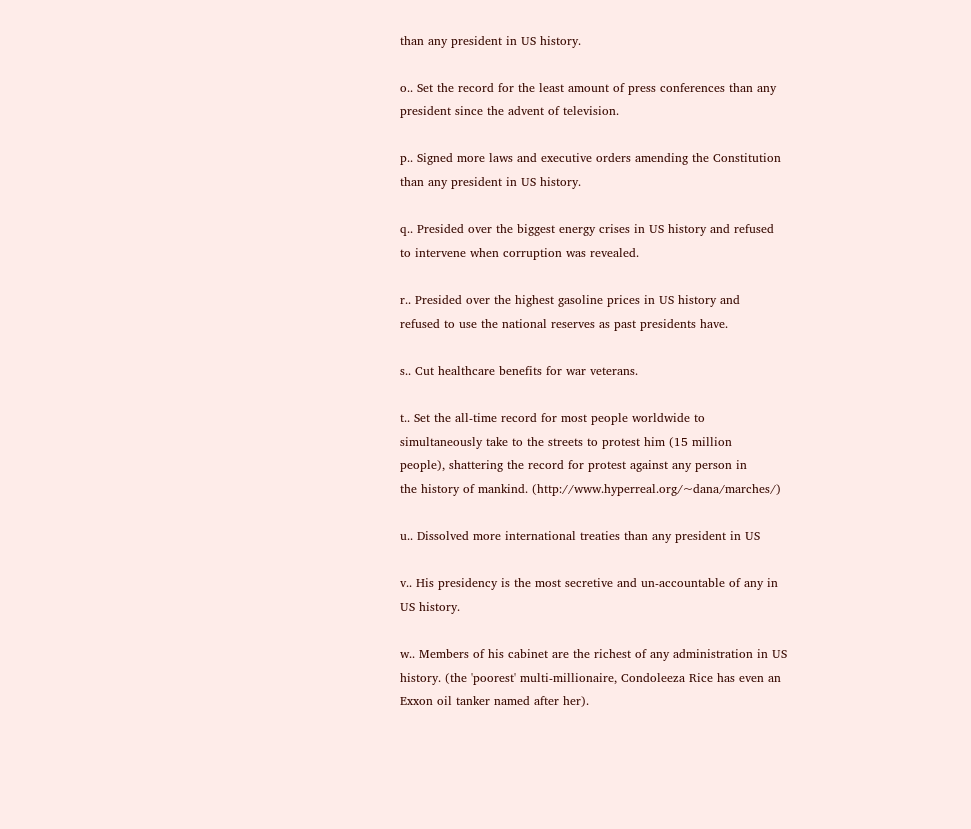than any president in US history.

o.. Set the record for the least amount of press conferences than any
president since the advent of television.

p.. Signed more laws and executive orders amending the Constitution
than any president in US history.

q.. Presided over the biggest energy crises in US history and refused
to intervene when corruption was revealed.

r.. Presided over the highest gasoline prices in US history and
refused to use the national reserves as past presidents have.

s.. Cut healthcare benefits for war veterans.

t.. Set the all-time record for most people worldwide to
simultaneously take to the streets to protest him (15 million
people), shattering the record for protest against any person in
the history of mankind. (http://www.hyperreal.org/~dana/marches/)

u.. Dissolved more international treaties than any president in US

v.. His presidency is the most secretive and un-accountable of any in
US history.

w.. Members of his cabinet are the richest of any administration in US
history. (the 'poorest' multi-millionaire, Condoleeza Rice has even an
Exxon oil tanker named after her).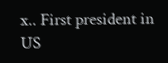x.. First president in US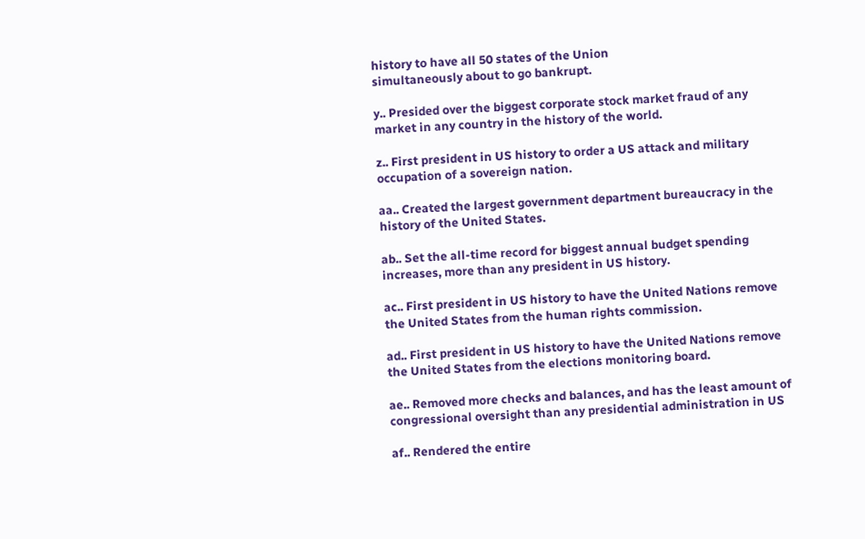history to have all 50 states of the Union
simultaneously about to go bankrupt.

y.. Presided over the biggest corporate stock market fraud of any
market in any country in the history of the world.

z.. First president in US history to order a US attack and military
occupation of a sovereign nation.

aa.. Created the largest government department bureaucracy in the
history of the United States.

ab.. Set the all-time record for biggest annual budget spending
increases, more than any president in US history.

ac.. First president in US history to have the United Nations remove
the United States from the human rights commission.

ad.. First president in US history to have the United Nations remove
the United States from the elections monitoring board.

ae.. Removed more checks and balances, and has the least amount of
congressional oversight than any presidential administration in US

af.. Rendered the entire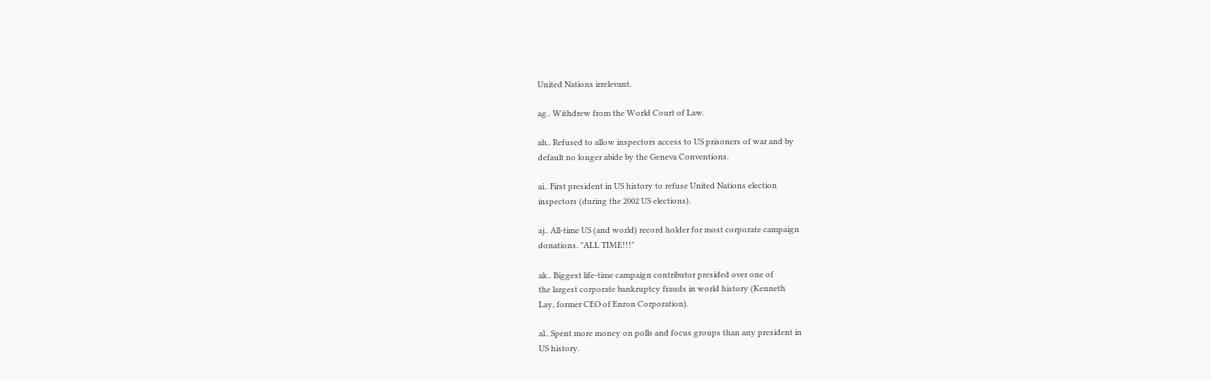United Nations irrelevant.

ag.. Withdrew from the World Court of Law.

ah.. Refused to allow inspectors access to US prisoners of war and by
default no longer abide by the Geneva Conventions.

ai.. First president in US history to refuse United Nations election
inspectors (during the 2002 US elections).

aj.. All-time US (and world) record holder for most corporate campaign
donations. "ALL TIME!!!"

ak.. Biggest life-time campaign contributor presided over one of
the largest corporate bankruptcy frauds in world history (Kenneth
Lay, former CEO of Enron Corporation).

al.. Spent more money on polls and focus groups than any president in
US history.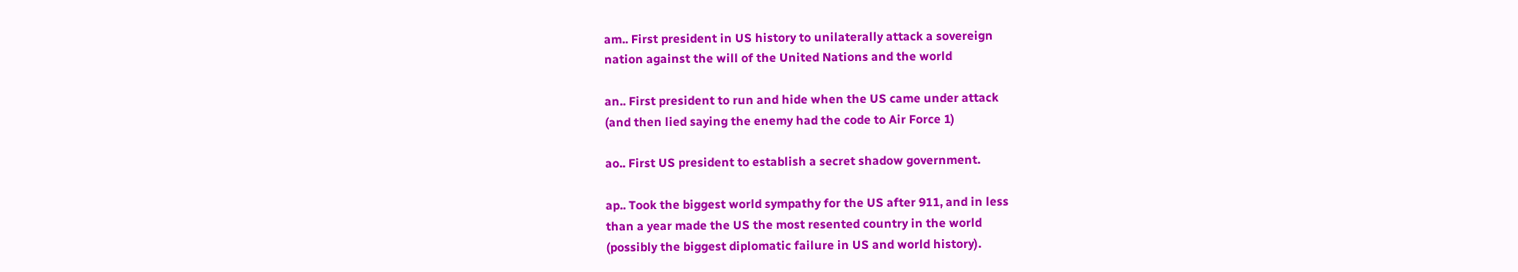am.. First president in US history to unilaterally attack a sovereign
nation against the will of the United Nations and the world

an.. First president to run and hide when the US came under attack
(and then lied saying the enemy had the code to Air Force 1)

ao.. First US president to establish a secret shadow government.

ap.. Took the biggest world sympathy for the US after 911, and in less
than a year made the US the most resented country in the world
(possibly the biggest diplomatic failure in US and world history).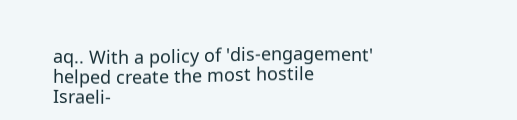aq.. With a policy of 'dis-engagement' helped create the most hostile
Israeli-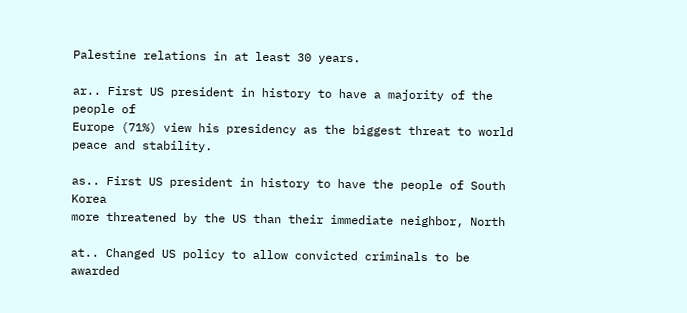Palestine relations in at least 30 years.

ar.. First US president in history to have a majority of the people of
Europe (71%) view his presidency as the biggest threat to world
peace and stability.

as.. First US president in history to have the people of South Korea
more threatened by the US than their immediate neighbor, North

at.. Changed US policy to allow convicted criminals to be awarded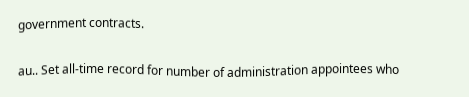government contracts.

au.. Set all-time record for number of administration appointees who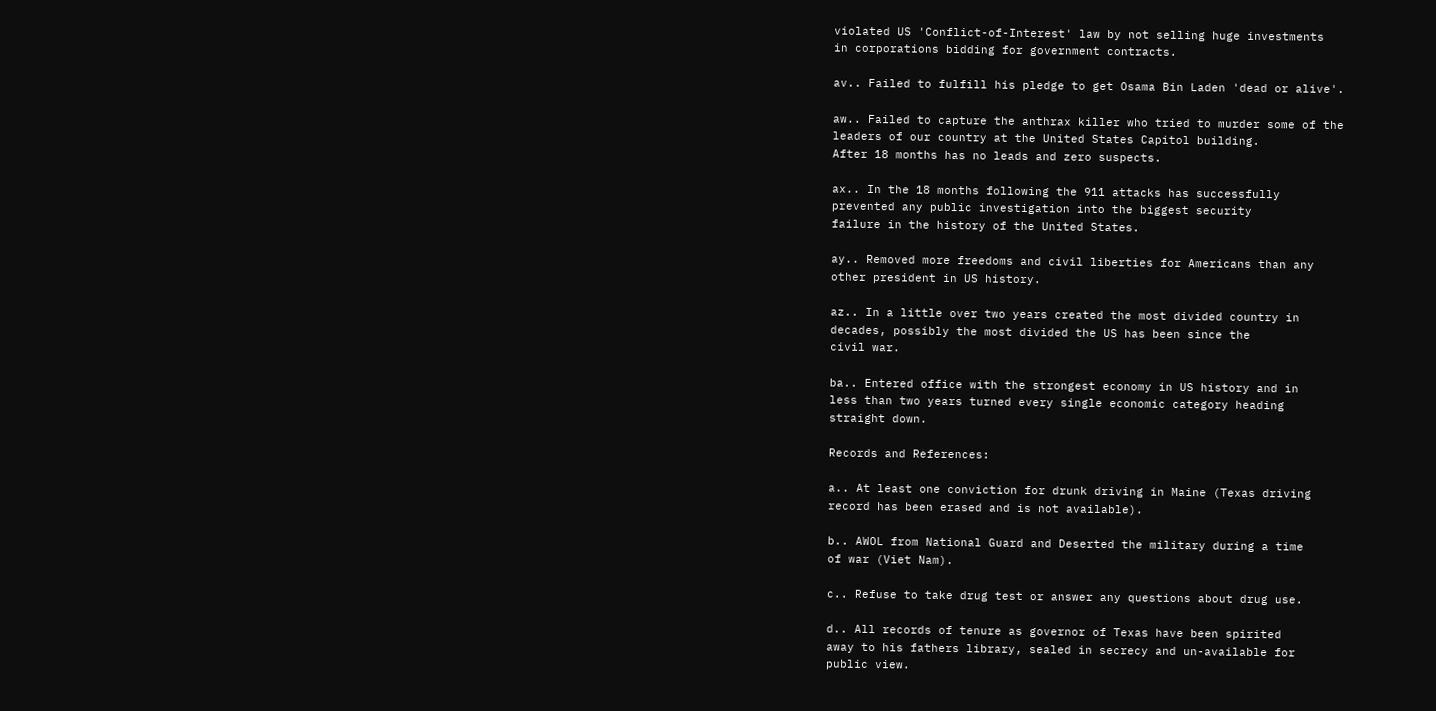violated US 'Conflict-of-Interest' law by not selling huge investments
in corporations bidding for government contracts.

av.. Failed to fulfill his pledge to get Osama Bin Laden 'dead or alive'.

aw.. Failed to capture the anthrax killer who tried to murder some of the
leaders of our country at the United States Capitol building.
After 18 months has no leads and zero suspects.

ax.. In the 18 months following the 911 attacks has successfully
prevented any public investigation into the biggest security
failure in the history of the United States.

ay.. Removed more freedoms and civil liberties for Americans than any
other president in US history.

az.. In a little over two years created the most divided country in
decades, possibly the most divided the US has been since the
civil war.

ba.. Entered office with the strongest economy in US history and in
less than two years turned every single economic category heading
straight down.

Records and References:

a.. At least one conviction for drunk driving in Maine (Texas driving
record has been erased and is not available).

b.. AWOL from National Guard and Deserted the military during a time
of war (Viet Nam).

c.. Refuse to take drug test or answer any questions about drug use.

d.. All records of tenure as governor of Texas have been spirited
away to his fathers library, sealed in secrecy and un-available for
public view.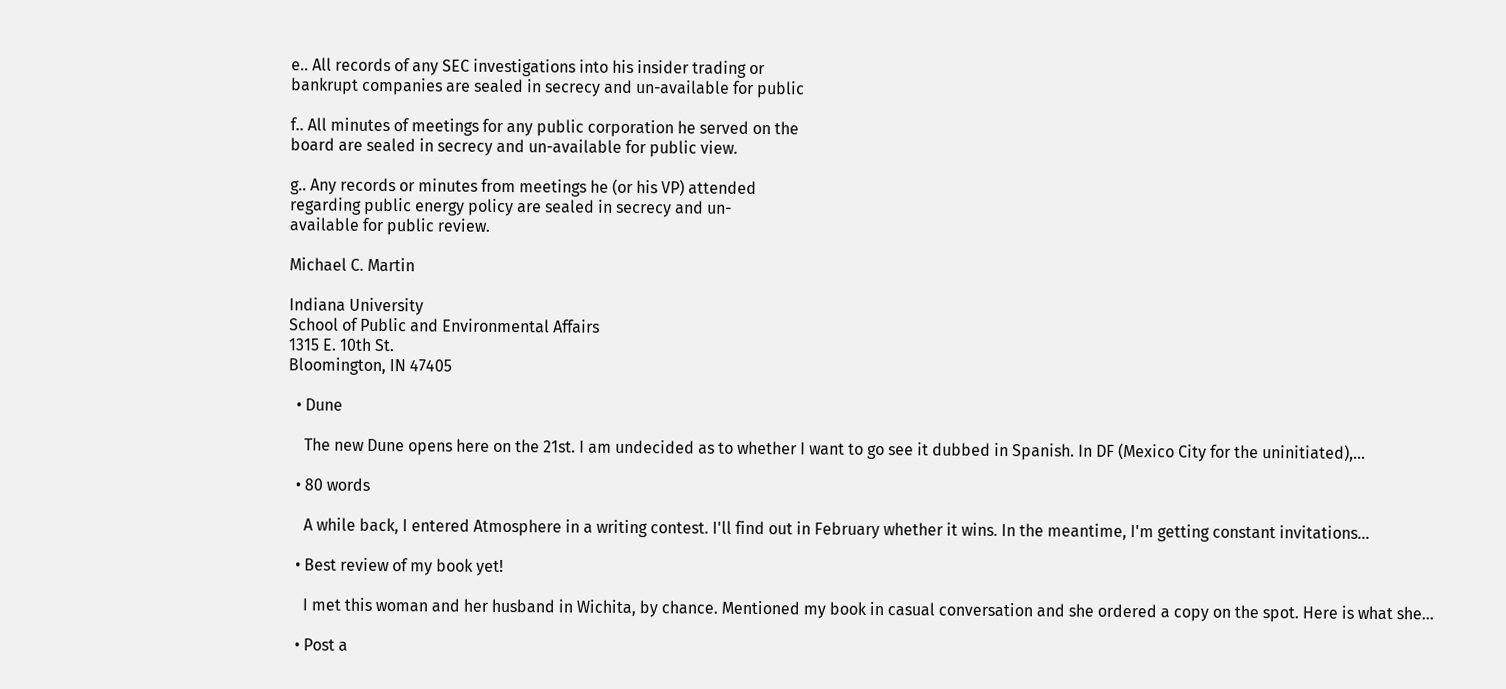e.. All records of any SEC investigations into his insider trading or
bankrupt companies are sealed in secrecy and un-available for public

f.. All minutes of meetings for any public corporation he served on the
board are sealed in secrecy and un-available for public view.

g.. Any records or minutes from meetings he (or his VP) attended
regarding public energy policy are sealed in secrecy and un-
available for public review.

Michael C. Martin

Indiana University
School of Public and Environmental Affairs
1315 E. 10th St.
Bloomington, IN 47405

  • Dune

    The new Dune opens here on the 21st. I am undecided as to whether I want to go see it dubbed in Spanish. In DF (Mexico City for the uninitiated),…

  • 80 words

    A while back, I entered Atmosphere in a writing contest. I'll find out in February whether it wins. In the meantime, I'm getting constant invitations…

  • Best review of my book yet!

    I met this woman and her husband in Wichita, by chance. Mentioned my book in casual conversation and she ordered a copy on the spot. Here is what she…

  • Post a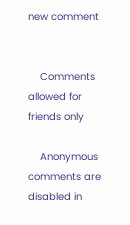new comment


    Comments allowed for friends only

    Anonymous comments are disabled in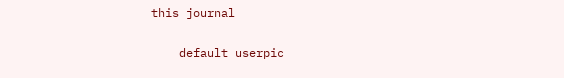this journal

    default userpic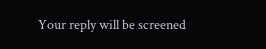Your reply will be screened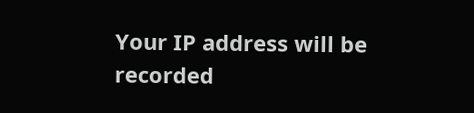Your IP address will be recorded